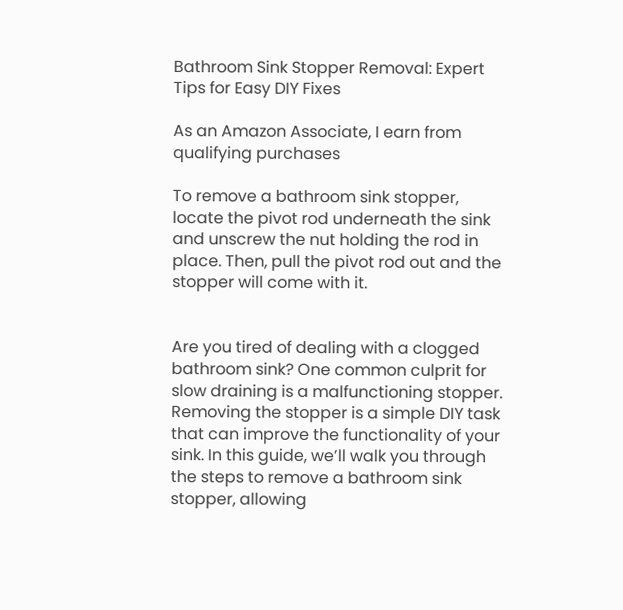Bathroom Sink Stopper Removal: Expert Tips for Easy DIY Fixes

As an Amazon Associate, I earn from qualifying purchases

To remove a bathroom sink stopper, locate the pivot rod underneath the sink and unscrew the nut holding the rod in place. Then, pull the pivot rod out and the stopper will come with it.


Are you tired of dealing with a clogged bathroom sink? One common culprit for slow draining is a malfunctioning stopper. Removing the stopper is a simple DIY task that can improve the functionality of your sink. In this guide, we’ll walk you through the steps to remove a bathroom sink stopper, allowing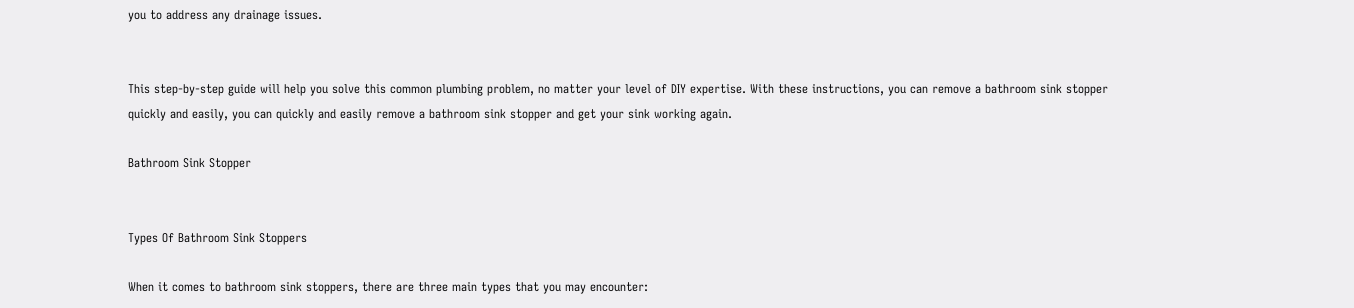you to address any drainage issues.


This step-by-step guide will help you solve this common plumbing problem, no matter your level of DIY expertise. With these instructions, you can remove a bathroom sink stopper quickly and easily, you can quickly and easily remove a bathroom sink stopper and get your sink working again.

Bathroom Sink Stopper


Types Of Bathroom Sink Stoppers

When it comes to bathroom sink stoppers, there are three main types that you may encounter: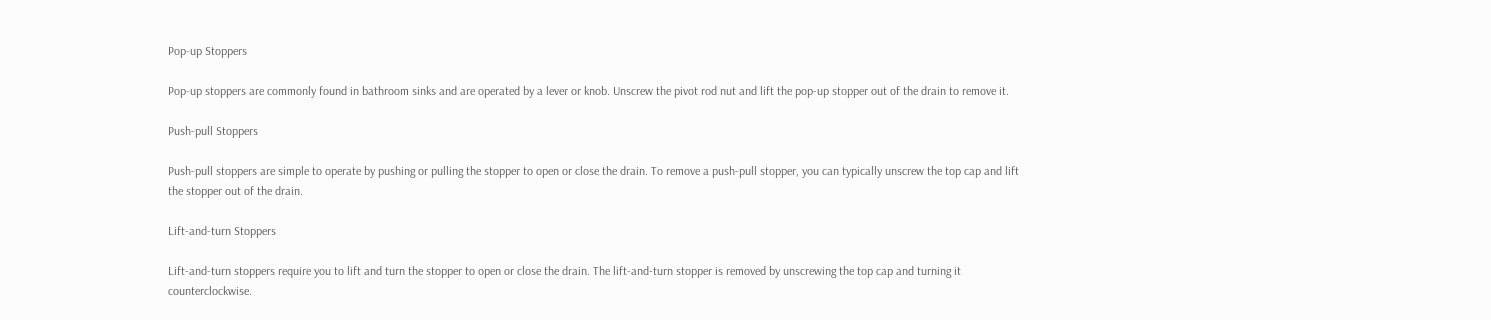Pop-up Stoppers

Pop-up stoppers are commonly found in bathroom sinks and are operated by a lever or knob. Unscrew the pivot rod nut and lift the pop-up stopper out of the drain to remove it.

Push-pull Stoppers

Push-pull stoppers are simple to operate by pushing or pulling the stopper to open or close the drain. To remove a push-pull stopper, you can typically unscrew the top cap and lift the stopper out of the drain.

Lift-and-turn Stoppers

Lift-and-turn stoppers require you to lift and turn the stopper to open or close the drain. The lift-and-turn stopper is removed by unscrewing the top cap and turning it counterclockwise.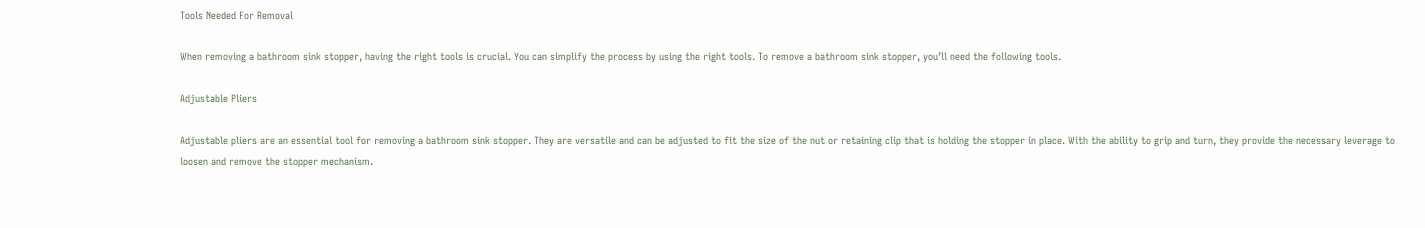Tools Needed For Removal

When removing a bathroom sink stopper, having the right tools is crucial. You can simplify the process by using the right tools. To remove a bathroom sink stopper, you’ll need the following tools.

Adjustable Pliers

Adjustable pliers are an essential tool for removing a bathroom sink stopper. They are versatile and can be adjusted to fit the size of the nut or retaining clip that is holding the stopper in place. With the ability to grip and turn, they provide the necessary leverage to loosen and remove the stopper mechanism.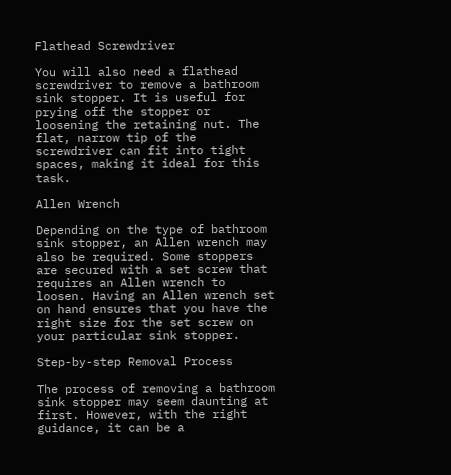Flathead Screwdriver

You will also need a flathead screwdriver to remove a bathroom sink stopper. It is useful for prying off the stopper or loosening the retaining nut. The flat, narrow tip of the screwdriver can fit into tight spaces, making it ideal for this task.

Allen Wrench

Depending on the type of bathroom sink stopper, an Allen wrench may also be required. Some stoppers are secured with a set screw that requires an Allen wrench to loosen. Having an Allen wrench set on hand ensures that you have the right size for the set screw on your particular sink stopper.

Step-by-step Removal Process

The process of removing a bathroom sink stopper may seem daunting at first. However, with the right guidance, it can be a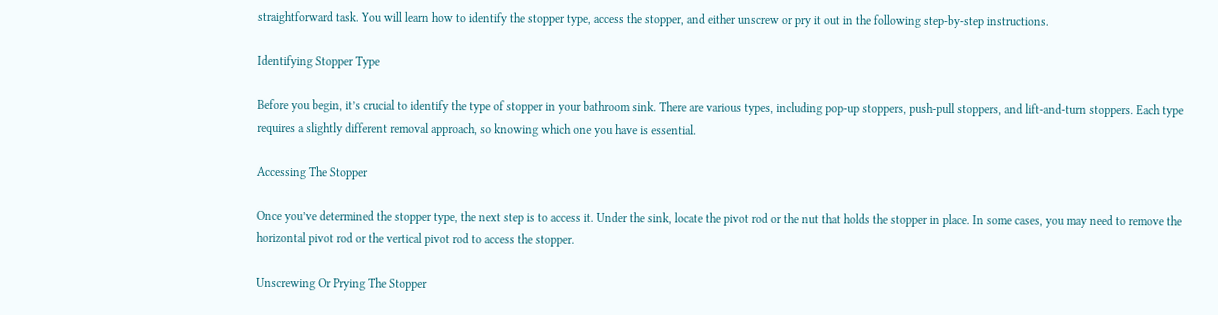straightforward task. You will learn how to identify the stopper type, access the stopper, and either unscrew or pry it out in the following step-by-step instructions.

Identifying Stopper Type

Before you begin, it’s crucial to identify the type of stopper in your bathroom sink. There are various types, including pop-up stoppers, push-pull stoppers, and lift-and-turn stoppers. Each type requires a slightly different removal approach, so knowing which one you have is essential.

Accessing The Stopper

Once you’ve determined the stopper type, the next step is to access it. Under the sink, locate the pivot rod or the nut that holds the stopper in place. In some cases, you may need to remove the horizontal pivot rod or the vertical pivot rod to access the stopper.

Unscrewing Or Prying The Stopper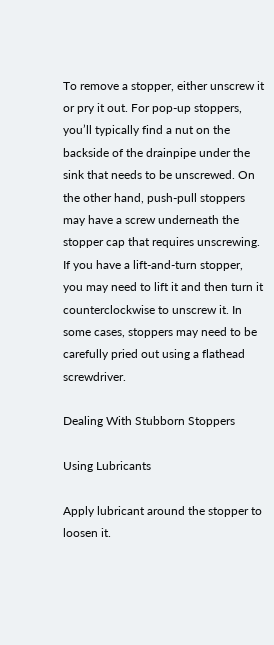To remove a stopper, either unscrew it or pry it out. For pop-up stoppers, you’ll typically find a nut on the backside of the drainpipe under the sink that needs to be unscrewed. On the other hand, push-pull stoppers may have a screw underneath the stopper cap that requires unscrewing. If you have a lift-and-turn stopper, you may need to lift it and then turn it counterclockwise to unscrew it. In some cases, stoppers may need to be carefully pried out using a flathead screwdriver.

Dealing With Stubborn Stoppers

Using Lubricants

Apply lubricant around the stopper to loosen it.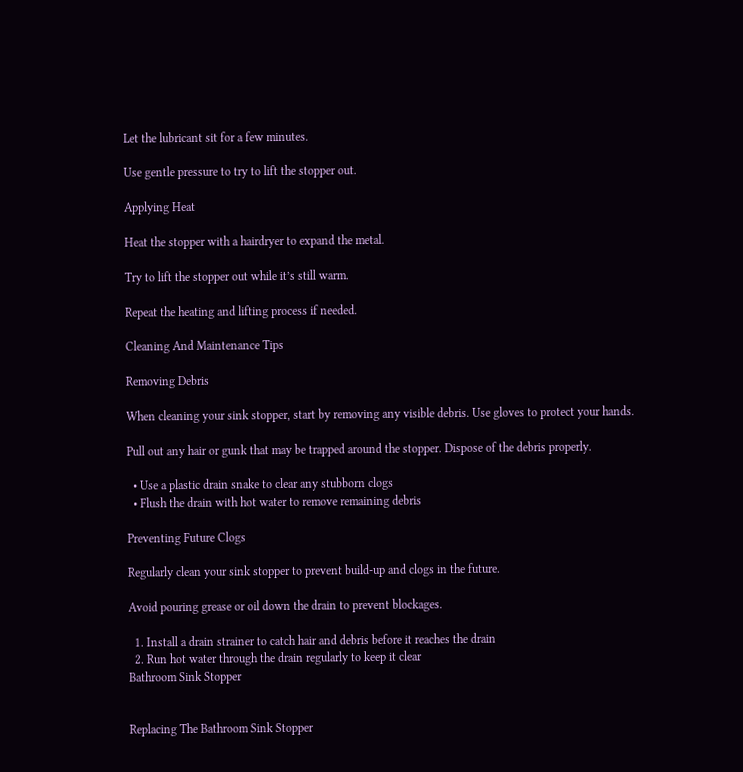Let the lubricant sit for a few minutes.

Use gentle pressure to try to lift the stopper out.

Applying Heat

Heat the stopper with a hairdryer to expand the metal.

Try to lift the stopper out while it’s still warm.

Repeat the heating and lifting process if needed.

Cleaning And Maintenance Tips

Removing Debris

When cleaning your sink stopper, start by removing any visible debris. Use gloves to protect your hands.

Pull out any hair or gunk that may be trapped around the stopper. Dispose of the debris properly.

  • Use a plastic drain snake to clear any stubborn clogs
  • Flush the drain with hot water to remove remaining debris

Preventing Future Clogs

Regularly clean your sink stopper to prevent build-up and clogs in the future.

Avoid pouring grease or oil down the drain to prevent blockages.

  1. Install a drain strainer to catch hair and debris before it reaches the drain
  2. Run hot water through the drain regularly to keep it clear
Bathroom Sink Stopper


Replacing The Bathroom Sink Stopper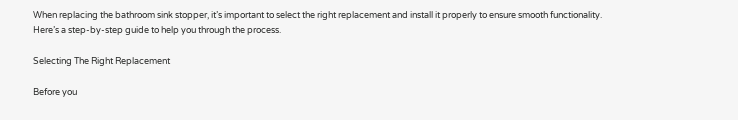When replacing the bathroom sink stopper, it’s important to select the right replacement and install it properly to ensure smooth functionality. Here’s a step-by-step guide to help you through the process.

Selecting The Right Replacement

Before you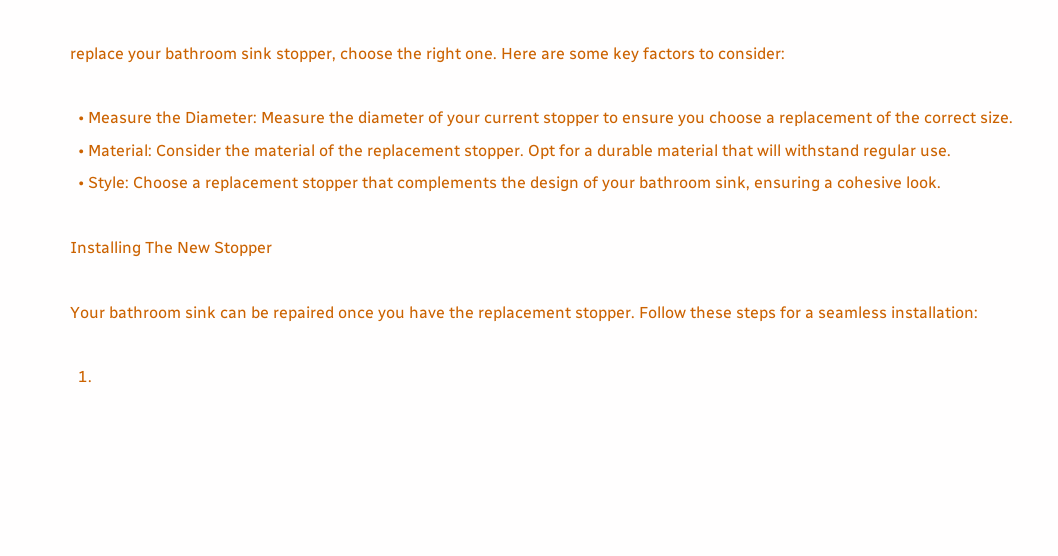replace your bathroom sink stopper, choose the right one. Here are some key factors to consider:

  • Measure the Diameter: Measure the diameter of your current stopper to ensure you choose a replacement of the correct size.
  • Material: Consider the material of the replacement stopper. Opt for a durable material that will withstand regular use.
  • Style: Choose a replacement stopper that complements the design of your bathroom sink, ensuring a cohesive look.

Installing The New Stopper

Your bathroom sink can be repaired once you have the replacement stopper. Follow these steps for a seamless installation:

  1.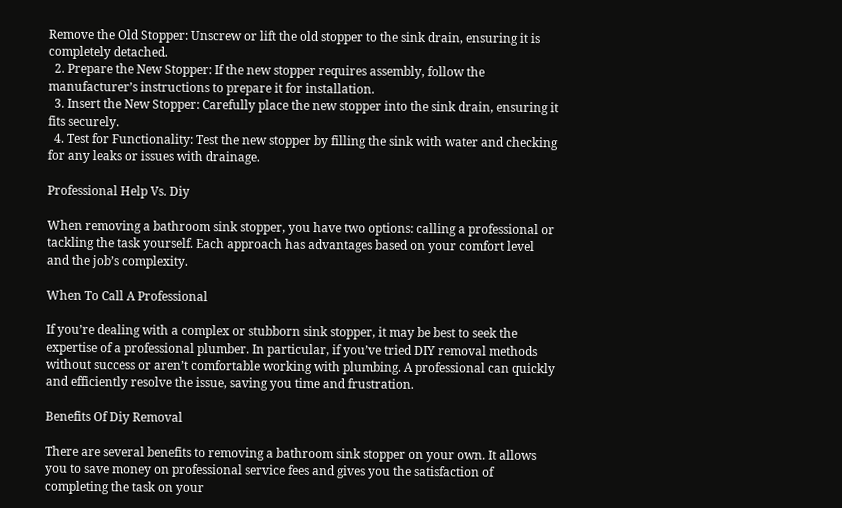Remove the Old Stopper: Unscrew or lift the old stopper to the sink drain, ensuring it is completely detached.
  2. Prepare the New Stopper: If the new stopper requires assembly, follow the manufacturer’s instructions to prepare it for installation.
  3. Insert the New Stopper: Carefully place the new stopper into the sink drain, ensuring it fits securely.
  4. Test for Functionality: Test the new stopper by filling the sink with water and checking for any leaks or issues with drainage.

Professional Help Vs. Diy

When removing a bathroom sink stopper, you have two options: calling a professional or tackling the task yourself. Each approach has advantages based on your comfort level and the job’s complexity.

When To Call A Professional

If you’re dealing with a complex or stubborn sink stopper, it may be best to seek the expertise of a professional plumber. In particular, if you’ve tried DIY removal methods without success or aren’t comfortable working with plumbing. A professional can quickly and efficiently resolve the issue, saving you time and frustration.

Benefits Of Diy Removal

There are several benefits to removing a bathroom sink stopper on your own. It allows you to save money on professional service fees and gives you the satisfaction of completing the task on your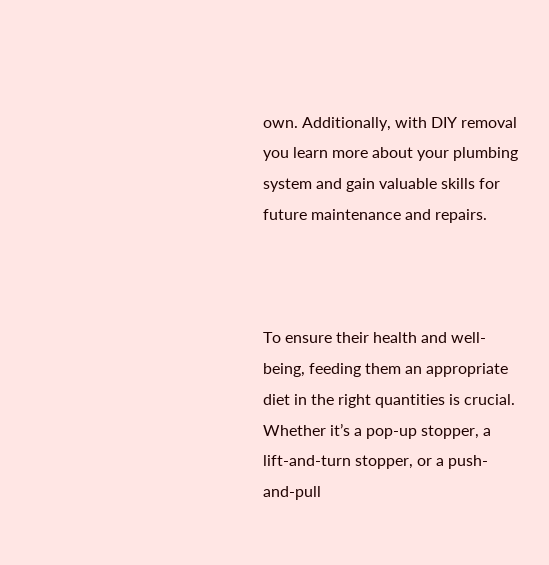own. Additionally, with DIY removal you learn more about your plumbing system and gain valuable skills for future maintenance and repairs.



To ensure their health and well-being, feeding them an appropriate diet in the right quantities is crucial. Whether it’s a pop-up stopper, a lift-and-turn stopper, or a push-and-pull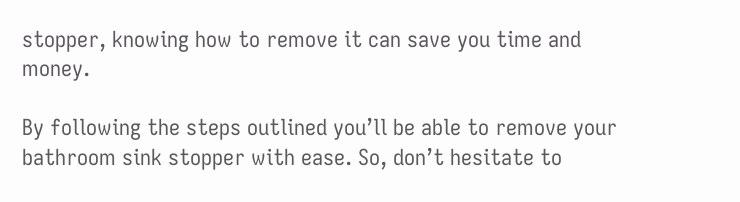stopper, knowing how to remove it can save you time and money.

By following the steps outlined you’ll be able to remove your bathroom sink stopper with ease. So, don’t hesitate to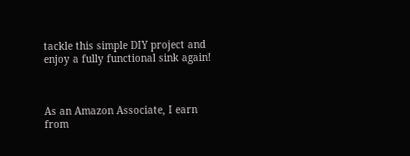tackle this simple DIY project and enjoy a fully functional sink again!



As an Amazon Associate, I earn from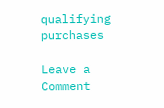qualifying purchases

Leave a Comment